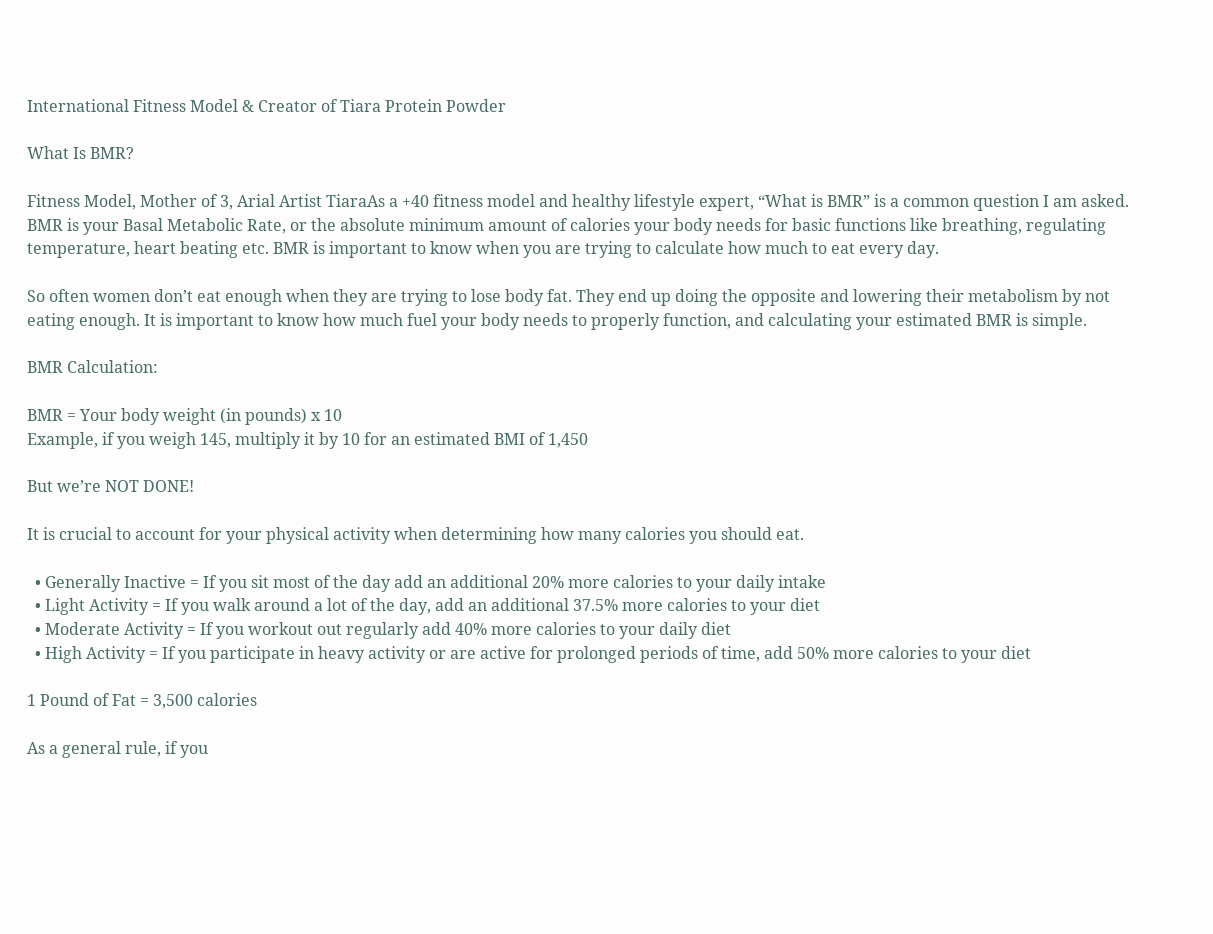International Fitness Model & Creator of Tiara Protein Powder

What Is BMR?

Fitness Model, Mother of 3, Arial Artist TiaraAs a +40 fitness model and healthy lifestyle expert, “What is BMR” is a common question I am asked. BMR is your Basal Metabolic Rate, or the absolute minimum amount of calories your body needs for basic functions like breathing, regulating temperature, heart beating etc. BMR is important to know when you are trying to calculate how much to eat every day.

So often women don’t eat enough when they are trying to lose body fat. They end up doing the opposite and lowering their metabolism by not eating enough. It is important to know how much fuel your body needs to properly function, and calculating your estimated BMR is simple.

BMR Calculation:

BMR = Your body weight (in pounds) x 10
Example, if you weigh 145, multiply it by 10 for an estimated BMI of 1,450

But we’re NOT DONE!

It is crucial to account for your physical activity when determining how many calories you should eat.

  • Generally Inactive = If you sit most of the day add an additional 20% more calories to your daily intake
  • Light Activity = If you walk around a lot of the day, add an additional 37.5% more calories to your diet
  • Moderate Activity = If you workout out regularly add 40% more calories to your daily diet
  • High Activity = If you participate in heavy activity or are active for prolonged periods of time, add 50% more calories to your diet

1 Pound of Fat = 3,500 calories

As a general rule, if you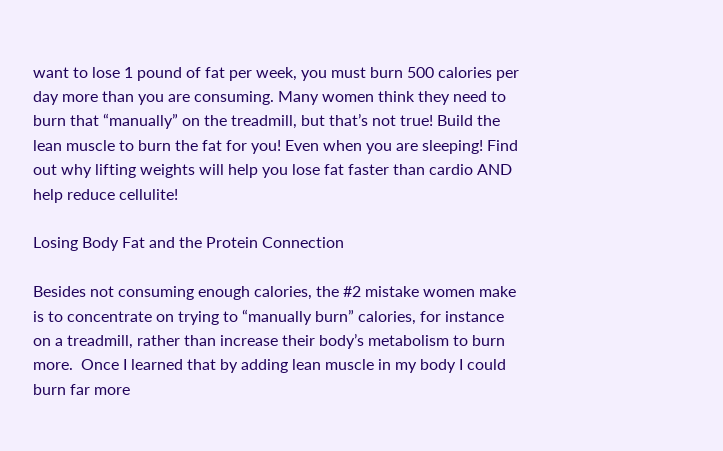want to lose 1 pound of fat per week, you must burn 500 calories per day more than you are consuming. Many women think they need to burn that “manually” on the treadmill, but that’s not true! Build the lean muscle to burn the fat for you! Even when you are sleeping! Find out why lifting weights will help you lose fat faster than cardio AND help reduce cellulite!

Losing Body Fat and the Protein Connection

Besides not consuming enough calories, the #2 mistake women make is to concentrate on trying to “manually burn” calories, for instance on a treadmill, rather than increase their body’s metabolism to burn more.  Once I learned that by adding lean muscle in my body I could burn far more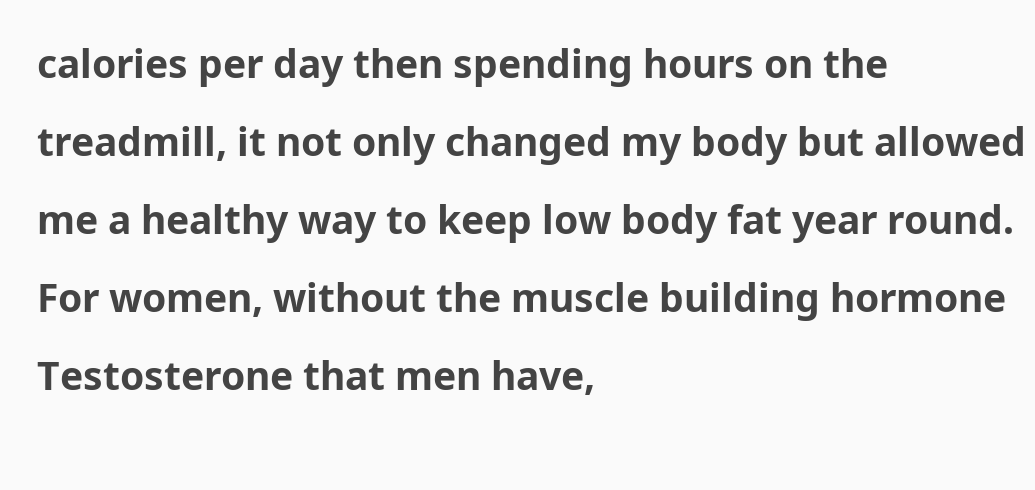calories per day then spending hours on the treadmill, it not only changed my body but allowed me a healthy way to keep low body fat year round.  For women, without the muscle building hormone Testosterone that men have,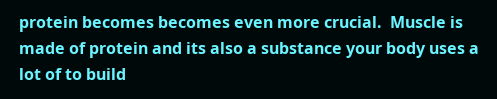protein becomes becomes even more crucial.  Muscle is made of protein and its also a substance your body uses a lot of to build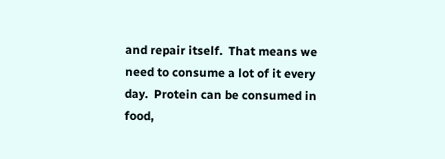and repair itself.  That means we need to consume a lot of it every day.  Protein can be consumed in food,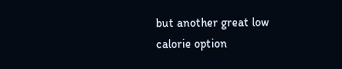but another great low calorie option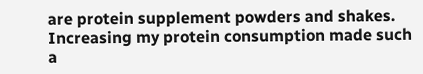are protein supplement powders and shakes.  Increasing my protein consumption made such a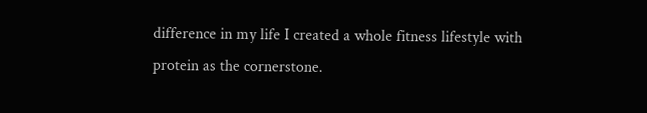difference in my life I created a whole fitness lifestyle with protein as the cornerstone.